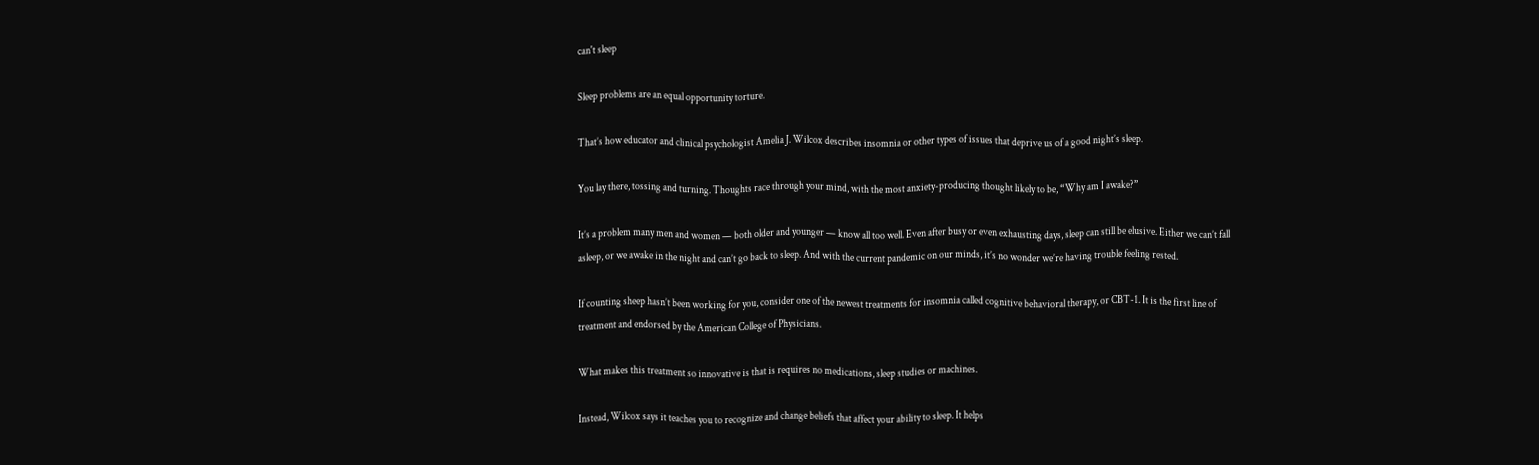can't sleep

Sleep problems are an equal opportunity torture.

That’s how educator and clinical psychologist Amelia J. Wilcox describes insomnia or other types of issues that deprive us of a good night’s sleep.

You lay there, tossing and turning. Thoughts race through your mind, with the most anxiety-producing thought likely to be, “Why am I awake?”

It’s a problem many men and women — both older and younger — know all too well. Even after busy or even exhausting days, sleep can still be elusive. Either we can’t fall asleep, or we awake in the night and can’t go back to sleep. And with the current pandemic on our minds, it’s no wonder we’re having trouble feeling rested.

If counting sheep hasn’t been working for you, consider one of the newest treatments for insomnia called cognitive behavioral therapy, or CBT-1. It is the first line of treatment and endorsed by the American College of Physicians.

What makes this treatment so innovative is that is requires no medications, sleep studies or machines.

Instead, Wilcox says it teaches you to recognize and change beliefs that affect your ability to sleep. It helps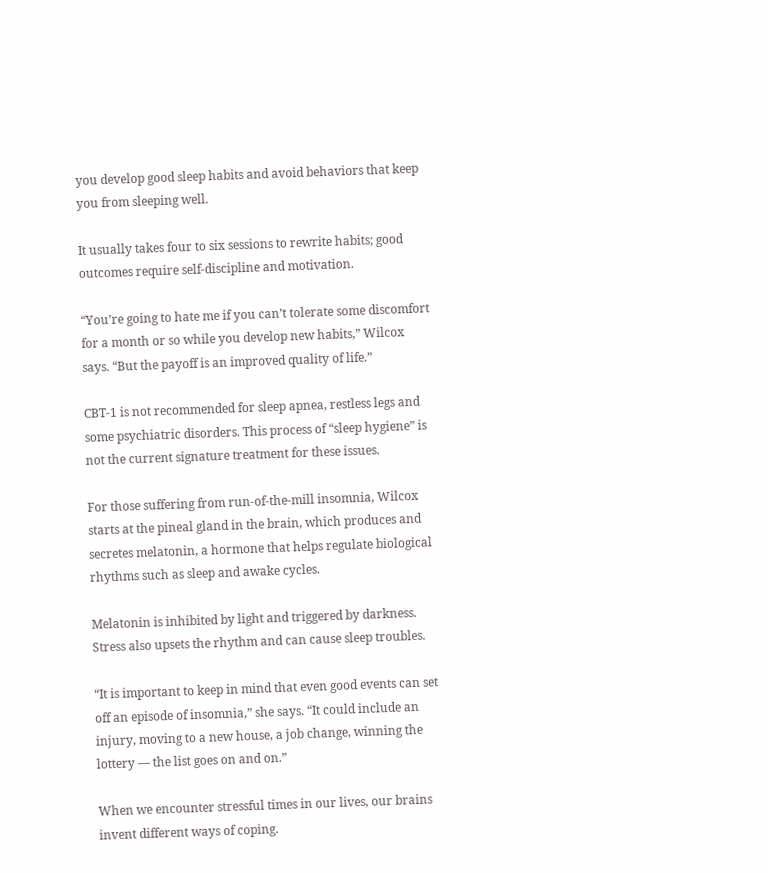you develop good sleep habits and avoid behaviors that keep you from sleeping well.

It usually takes four to six sessions to rewrite habits; good outcomes require self-discipline and motivation.

“You’re going to hate me if you can’t tolerate some discomfort for a month or so while you develop new habits,” Wilcox says. “But the payoff is an improved quality of life.”

CBT-1 is not recommended for sleep apnea, restless legs and some psychiatric disorders. This process of “sleep hygiene” is not the current signature treatment for these issues.

For those suffering from run-of-the-mill insomnia, Wilcox starts at the pineal gland in the brain, which produces and secretes melatonin, a hormone that helps regulate biological rhythms such as sleep and awake cycles.

Melatonin is inhibited by light and triggered by darkness. Stress also upsets the rhythm and can cause sleep troubles.

“It is important to keep in mind that even good events can set off an episode of insomnia,” she says. “It could include an injury, moving to a new house, a job change, winning the lottery — the list goes on and on.”

When we encounter stressful times in our lives, our brains invent different ways of coping.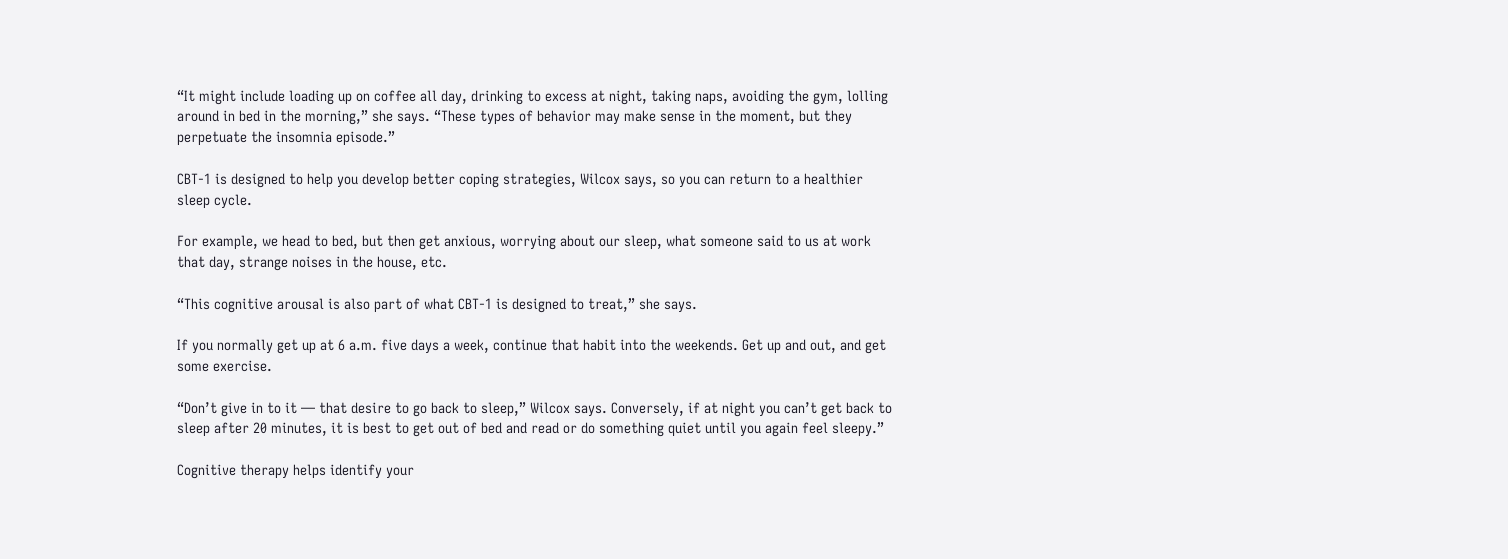“It might include loading up on coffee all day, drinking to excess at night, taking naps, avoiding the gym, lolling around in bed in the morning,” she says. “These types of behavior may make sense in the moment, but they perpetuate the insomnia episode.”

CBT-1 is designed to help you develop better coping strategies, Wilcox says, so you can return to a healthier sleep cycle.

For example, we head to bed, but then get anxious, worrying about our sleep, what someone said to us at work that day, strange noises in the house, etc.

“This cognitive arousal is also part of what CBT-1 is designed to treat,” she says.

If you normally get up at 6 a.m. five days a week, continue that habit into the weekends. Get up and out, and get some exercise.

“Don’t give in to it — that desire to go back to sleep,” Wilcox says. Conversely, if at night you can’t get back to sleep after 20 minutes, it is best to get out of bed and read or do something quiet until you again feel sleepy.”

Cognitive therapy helps identify your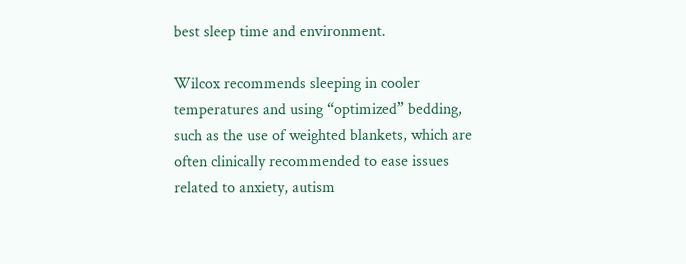best sleep time and environment.

Wilcox recommends sleeping in cooler temperatures and using “optimized” bedding, such as the use of weighted blankets, which are often clinically recommended to ease issues related to anxiety, autism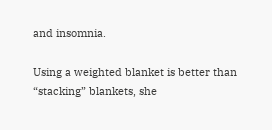and insomnia.

Using a weighted blanket is better than “stacking” blankets, she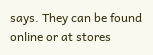says. They can be found online or at stores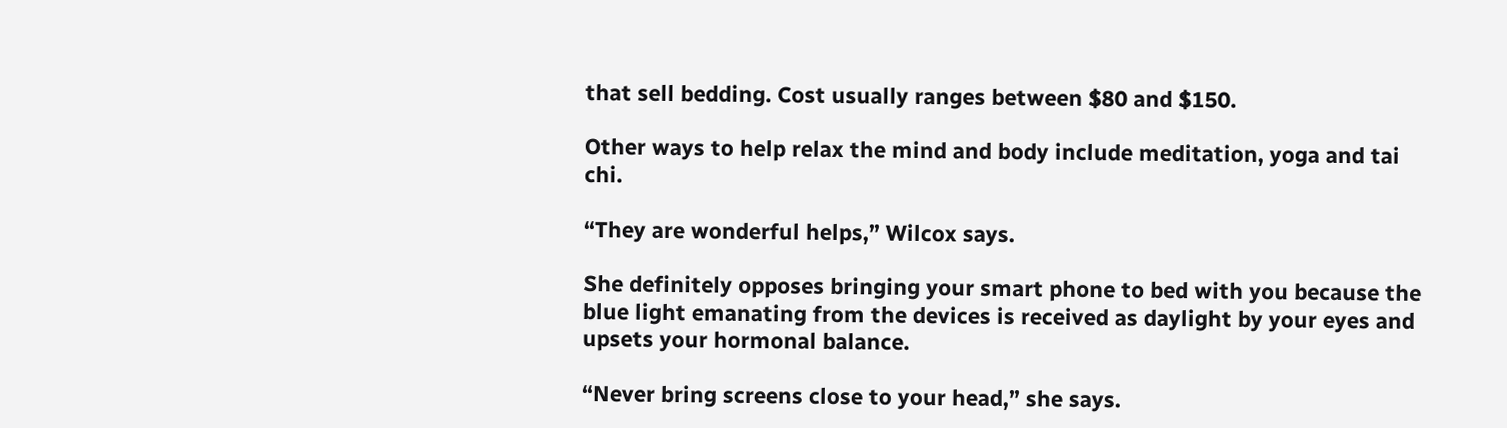that sell bedding. Cost usually ranges between $80 and $150.

Other ways to help relax the mind and body include meditation, yoga and tai chi.

“They are wonderful helps,” Wilcox says.

She definitely opposes bringing your smart phone to bed with you because the blue light emanating from the devices is received as daylight by your eyes and upsets your hormonal balance.

“Never bring screens close to your head,” she says.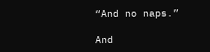“And no naps.”

And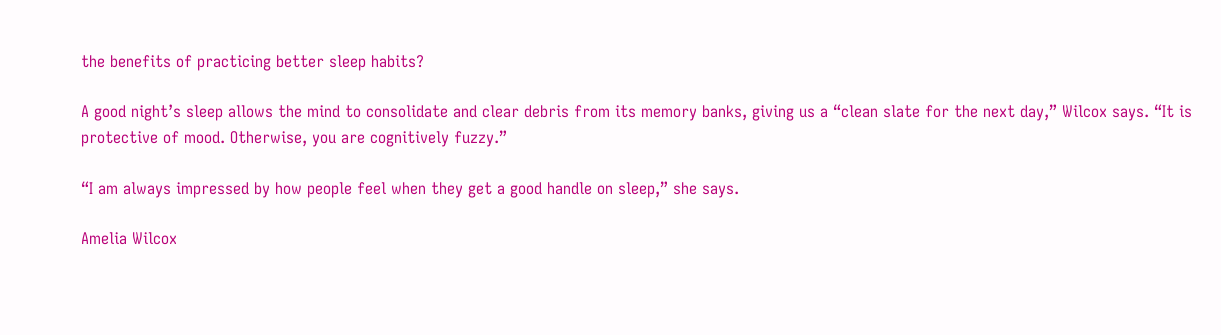the benefits of practicing better sleep habits?

A good night’s sleep allows the mind to consolidate and clear debris from its memory banks, giving us a “clean slate for the next day,” Wilcox says. “It is protective of mood. Otherwise, you are cognitively fuzzy.”

“I am always impressed by how people feel when they get a good handle on sleep,” she says.

Amelia Wilcox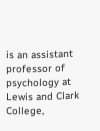is an assistant professor of psychology at Lewis and Clark College,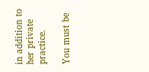in addition to her private practice.

You must be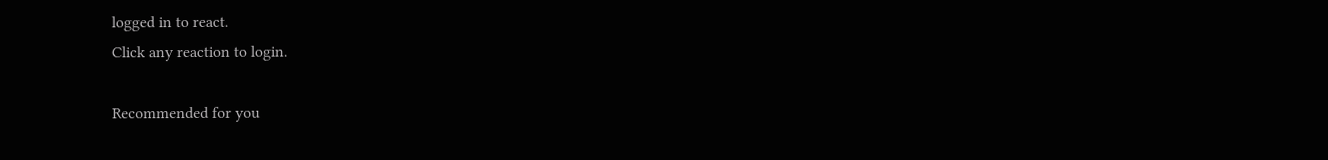logged in to react.
Click any reaction to login.

Recommended for you